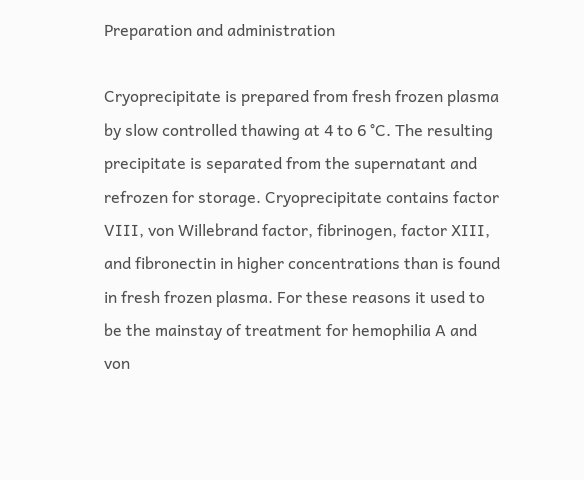Preparation and administration

Cryoprecipitate is prepared from fresh frozen plasma by slow controlled thawing at 4 to 6 °C. The resulting precipitate is separated from the supernatant and refrozen for storage. Cryoprecipitate contains factor VIII, von Willebrand factor, fibrinogen, factor XIII, and fibronectin in higher concentrations than is found in fresh frozen plasma. For these reasons it used to be the mainstay of treatment for hemophilia A and von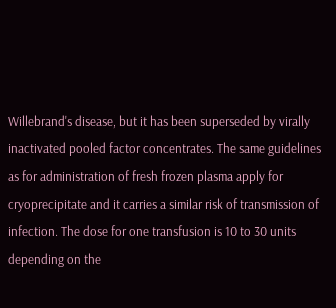Willebrand's disease, but it has been superseded by virally inactivated pooled factor concentrates. The same guidelines as for administration of fresh frozen plasma apply for cryoprecipitate and it carries a similar risk of transmission of infection. The dose for one transfusion is 10 to 30 units depending on the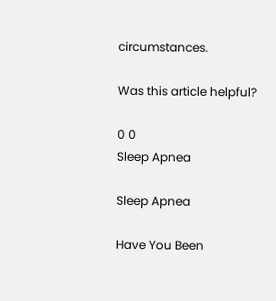circumstances.

Was this article helpful?

0 0
Sleep Apnea

Sleep Apnea

Have You Been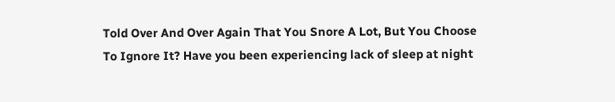Told Over And Over Again That You Snore A Lot, But You Choose To Ignore It? Have you been experiencing lack of sleep at night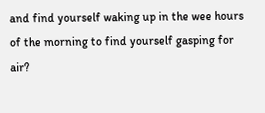and find yourself waking up in the wee hours of the morning to find yourself gasping for air?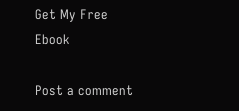Get My Free Ebook

Post a comment